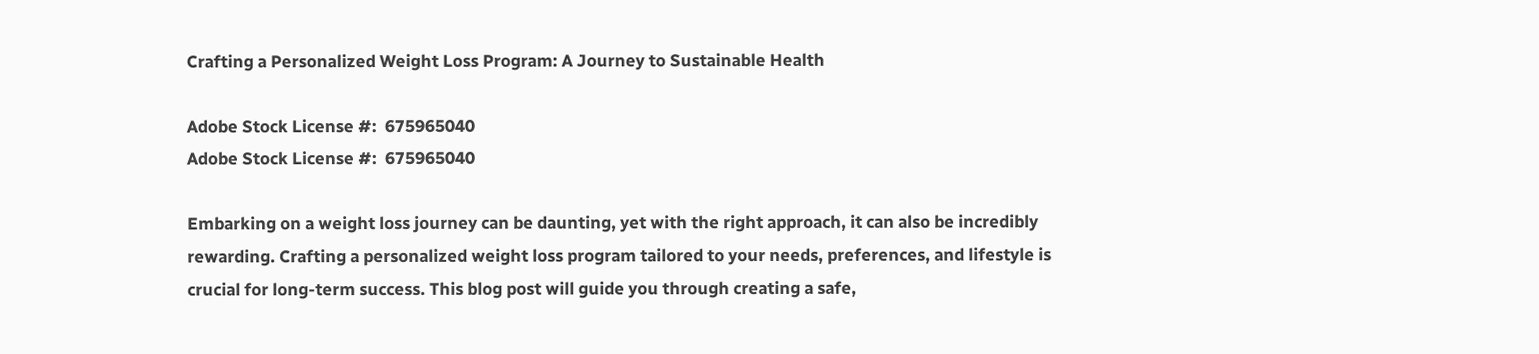Crafting a Personalized Weight Loss Program: A Journey to Sustainable Health

Adobe Stock License #:  675965040
Adobe Stock License #:  675965040

Embarking on a weight loss journey can be daunting, yet with the right approach, it can also be incredibly rewarding. Crafting a personalized weight loss program tailored to your needs, preferences, and lifestyle is crucial for long-term success. This blog post will guide you through creating a safe,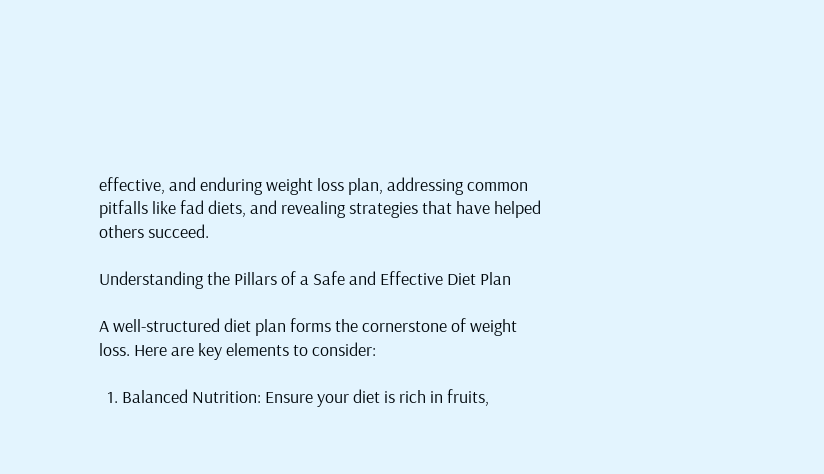effective, and enduring weight loss plan, addressing common pitfalls like fad diets, and revealing strategies that have helped others succeed.

Understanding the Pillars of a Safe and Effective Diet Plan

A well-structured diet plan forms the cornerstone of weight loss. Here are key elements to consider:

  1. Balanced Nutrition: Ensure your diet is rich in fruits,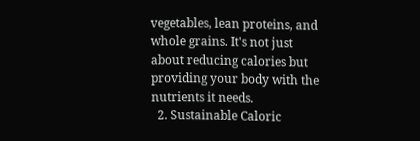vegetables, lean proteins, and whole grains. It's not just about reducing calories but providing your body with the nutrients it needs.
  2. Sustainable Caloric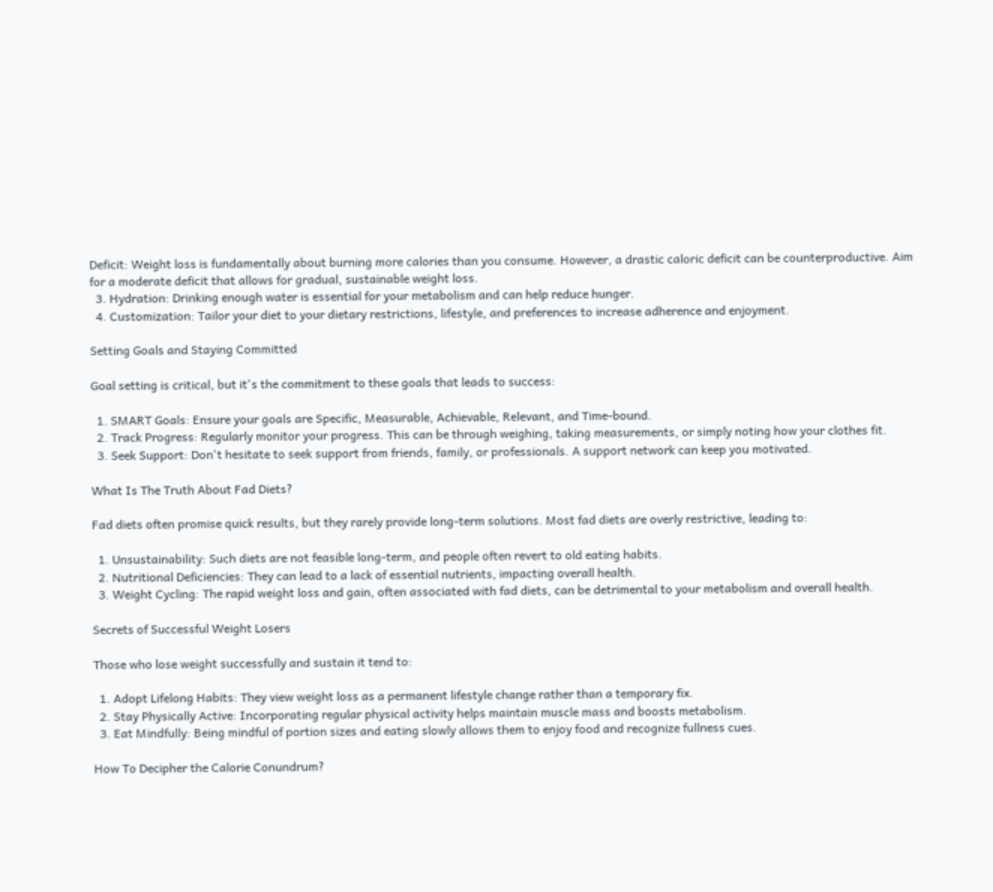Deficit: Weight loss is fundamentally about burning more calories than you consume. However, a drastic caloric deficit can be counterproductive. Aim for a moderate deficit that allows for gradual, sustainable weight loss.
  3. Hydration: Drinking enough water is essential for your metabolism and can help reduce hunger.
  4. Customization: Tailor your diet to your dietary restrictions, lifestyle, and preferences to increase adherence and enjoyment.

Setting Goals and Staying Committed

Goal setting is critical, but it's the commitment to these goals that leads to success:

  1. SMART Goals: Ensure your goals are Specific, Measurable, Achievable, Relevant, and Time-bound.
  2. Track Progress: Regularly monitor your progress. This can be through weighing, taking measurements, or simply noting how your clothes fit.
  3. Seek Support: Don't hesitate to seek support from friends, family, or professionals. A support network can keep you motivated.

What Is The Truth About Fad Diets?

Fad diets often promise quick results, but they rarely provide long-term solutions. Most fad diets are overly restrictive, leading to:

  1. Unsustainability: Such diets are not feasible long-term, and people often revert to old eating habits.
  2. Nutritional Deficiencies: They can lead to a lack of essential nutrients, impacting overall health.
  3. Weight Cycling: The rapid weight loss and gain, often associated with fad diets, can be detrimental to your metabolism and overall health.

Secrets of Successful Weight Losers

Those who lose weight successfully and sustain it tend to:

  1. Adopt Lifelong Habits: They view weight loss as a permanent lifestyle change rather than a temporary fix.
  2. Stay Physically Active: Incorporating regular physical activity helps maintain muscle mass and boosts metabolism.
  3. Eat Mindfully: Being mindful of portion sizes and eating slowly allows them to enjoy food and recognize fullness cues.

How To Decipher the Calorie Conundrum?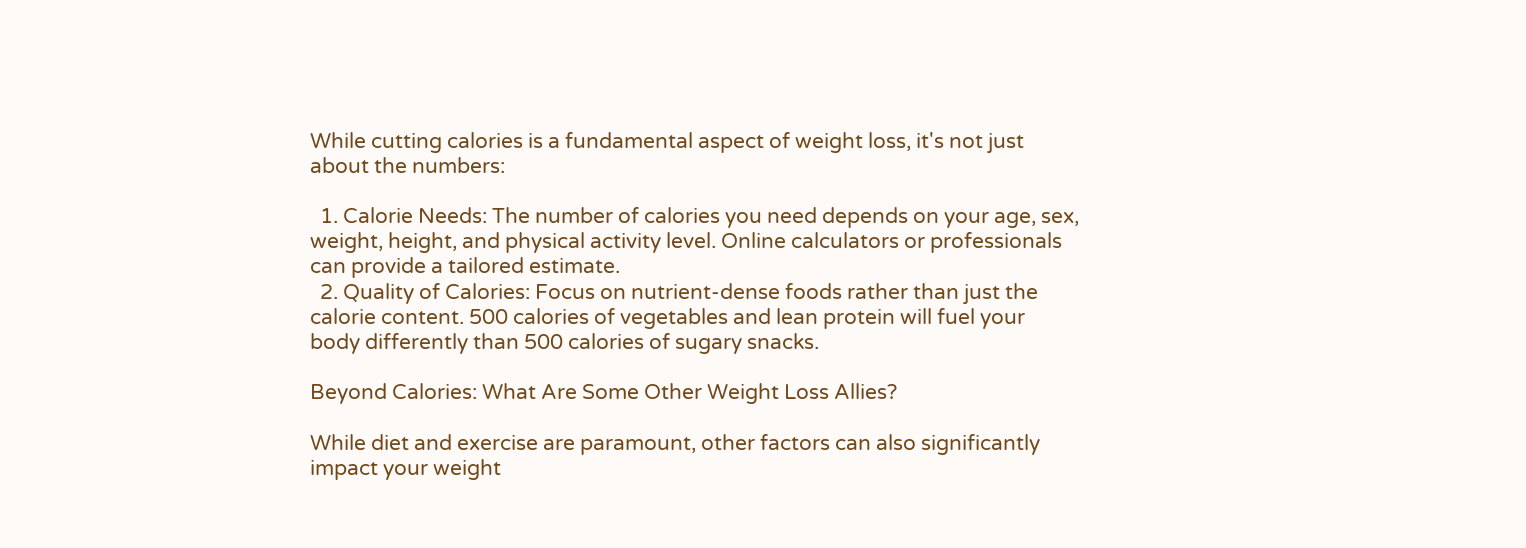While cutting calories is a fundamental aspect of weight loss, it's not just about the numbers:

  1. Calorie Needs: The number of calories you need depends on your age, sex, weight, height, and physical activity level. Online calculators or professionals can provide a tailored estimate.
  2. Quality of Calories: Focus on nutrient-dense foods rather than just the calorie content. 500 calories of vegetables and lean protein will fuel your body differently than 500 calories of sugary snacks.

Beyond Calories: What Are Some Other Weight Loss Allies?

While diet and exercise are paramount, other factors can also significantly impact your weight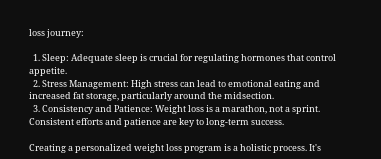loss journey:

  1. Sleep: Adequate sleep is crucial for regulating hormones that control appetite.
  2. Stress Management: High stress can lead to emotional eating and increased fat storage, particularly around the midsection.
  3. Consistency and Patience: Weight loss is a marathon, not a sprint. Consistent efforts and patience are key to long-term success.

Creating a personalized weight loss program is a holistic process. It's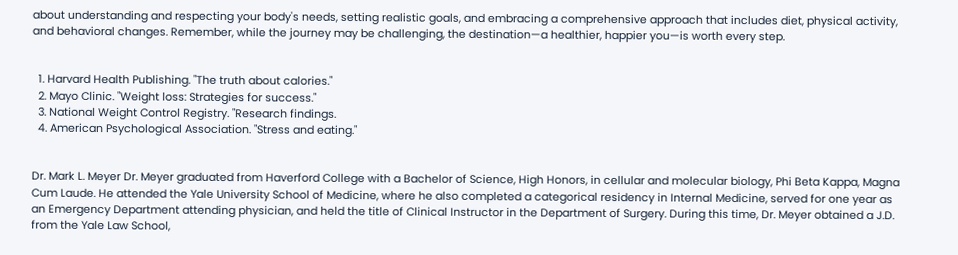about understanding and respecting your body's needs, setting realistic goals, and embracing a comprehensive approach that includes diet, physical activity, and behavioral changes. Remember, while the journey may be challenging, the destination—a healthier, happier you—is worth every step.


  1. Harvard Health Publishing. "The truth about calories."
  2. Mayo Clinic. "Weight loss: Strategies for success."
  3. National Weight Control Registry. "Research findings.
  4. American Psychological Association. "Stress and eating."


Dr. Mark L. Meyer Dr. Meyer graduated from Haverford College with a Bachelor of Science, High Honors, in cellular and molecular biology, Phi Beta Kappa, Magna Cum Laude. He attended the Yale University School of Medicine, where he also completed a categorical residency in Internal Medicine, served for one year as an Emergency Department attending physician, and held the title of Clinical Instructor in the Department of Surgery. During this time, Dr. Meyer obtained a J.D. from the Yale Law School,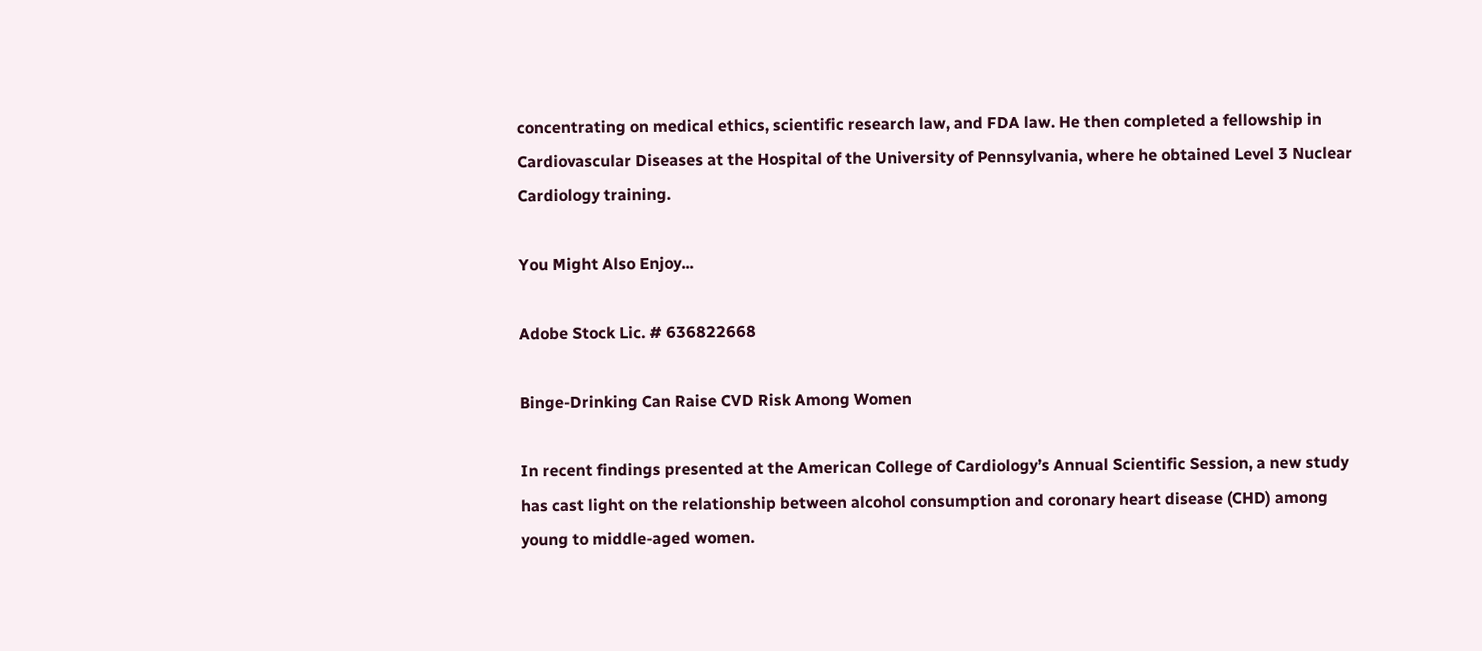concentrating on medical ethics, scientific research law, and FDA law. He then completed a fellowship in Cardiovascular Diseases at the Hospital of the University of Pennsylvania, where he obtained Level 3 Nuclear Cardiology training.

You Might Also Enjoy...

Adobe Stock Lic. # 636822668

Binge-Drinking Can Raise CVD Risk Among Women

In recent findings presented at the American College of Cardiology’s Annual Scientific Session, a new study has cast light on the relationship between alcohol consumption and coronary heart disease (CHD) among young to middle-aged women.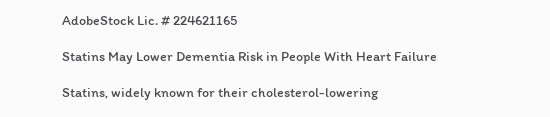AdobeStock Lic. # 224621165

Statins May Lower Dementia Risk in People With Heart Failure

Statins, widely known for their cholesterol-lowering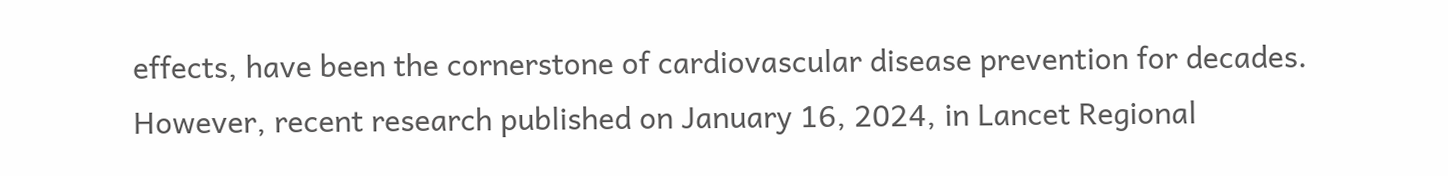effects, have been the cornerstone of cardiovascular disease prevention for decades. However, recent research published on January 16, 2024, in Lancet Regional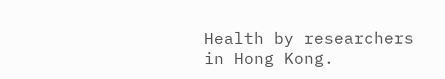Health by researchers in Hong Kong.